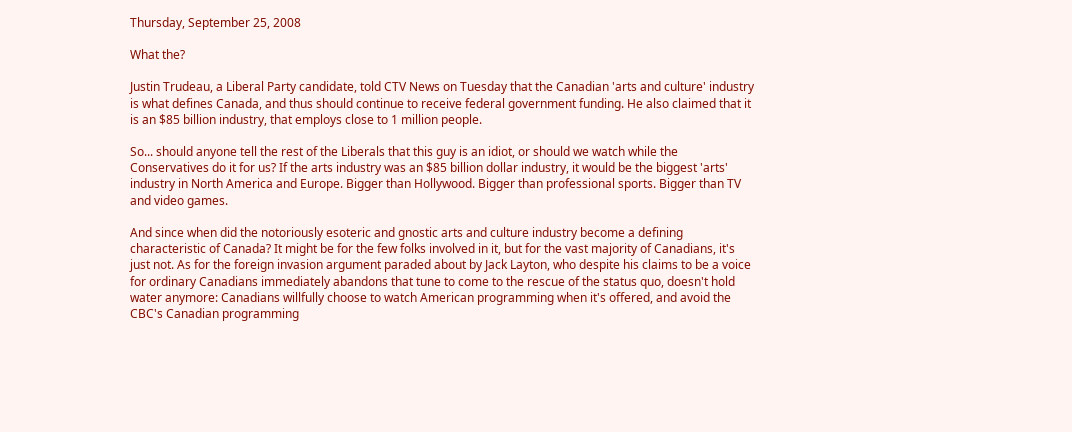Thursday, September 25, 2008

What the?

Justin Trudeau, a Liberal Party candidate, told CTV News on Tuesday that the Canadian 'arts and culture' industry is what defines Canada, and thus should continue to receive federal government funding. He also claimed that it is an $85 billion industry, that employs close to 1 million people.

So... should anyone tell the rest of the Liberals that this guy is an idiot, or should we watch while the Conservatives do it for us? If the arts industry was an $85 billion dollar industry, it would be the biggest 'arts' industry in North America and Europe. Bigger than Hollywood. Bigger than professional sports. Bigger than TV and video games.

And since when did the notoriously esoteric and gnostic arts and culture industry become a defining characteristic of Canada? It might be for the few folks involved in it, but for the vast majority of Canadians, it's just not. As for the foreign invasion argument paraded about by Jack Layton, who despite his claims to be a voice for ordinary Canadians immediately abandons that tune to come to the rescue of the status quo, doesn't hold water anymore: Canadians willfully choose to watch American programming when it's offered, and avoid the CBC's Canadian programming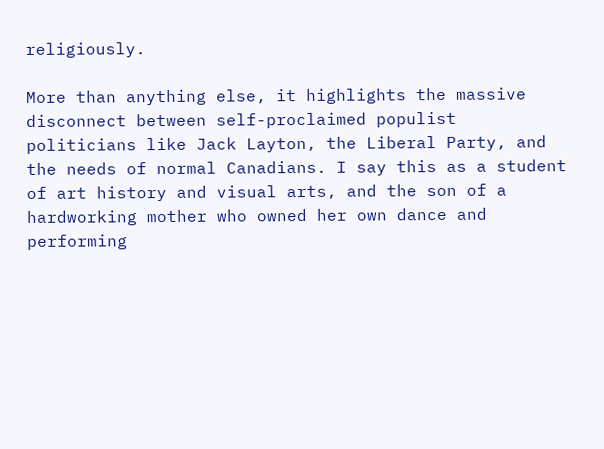religiously.

More than anything else, it highlights the massive disconnect between self-proclaimed populist politicians like Jack Layton, the Liberal Party, and the needs of normal Canadians. I say this as a student of art history and visual arts, and the son of a hardworking mother who owned her own dance and performing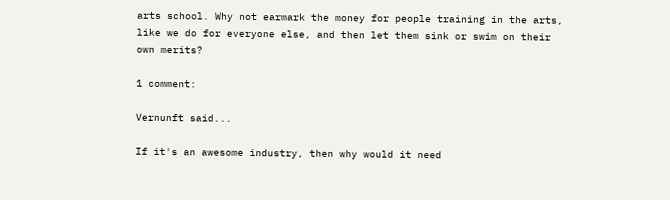arts school. Why not earmark the money for people training in the arts, like we do for everyone else, and then let them sink or swim on their own merits?

1 comment:

Vernunft said...

If it's an awesome industry, then why would it need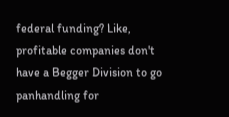federal funding? Like, profitable companies don't have a Begger Division to go panhandling for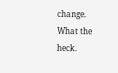change. What the heck.